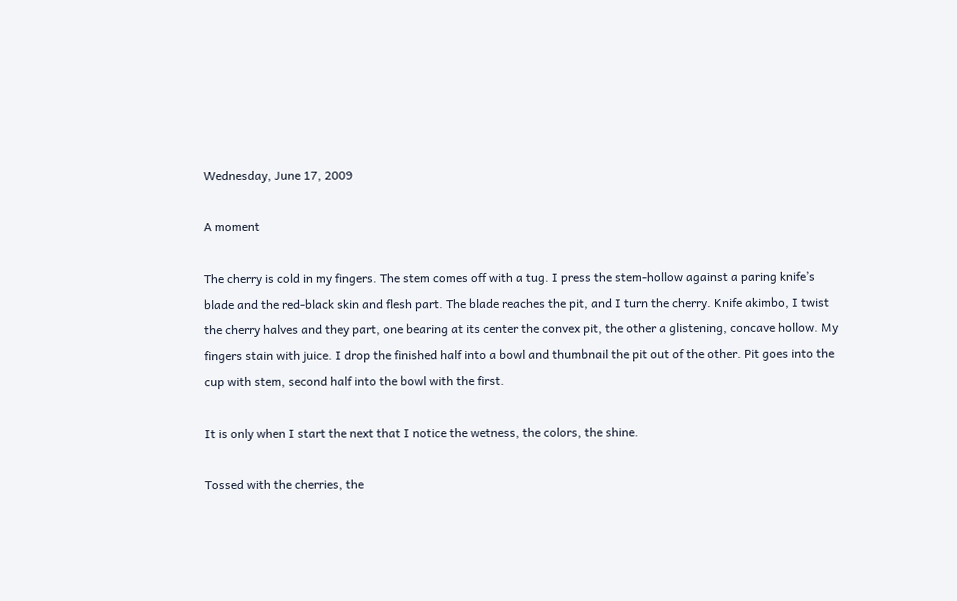Wednesday, June 17, 2009

A moment

The cherry is cold in my fingers. The stem comes off with a tug. I press the stem-hollow against a paring knife’s blade and the red-black skin and flesh part. The blade reaches the pit, and I turn the cherry. Knife akimbo, I twist the cherry halves and they part, one bearing at its center the convex pit, the other a glistening, concave hollow. My fingers stain with juice. I drop the finished half into a bowl and thumbnail the pit out of the other. Pit goes into the cup with stem, second half into the bowl with the first.

It is only when I start the next that I notice the wetness, the colors, the shine.

Tossed with the cherries, the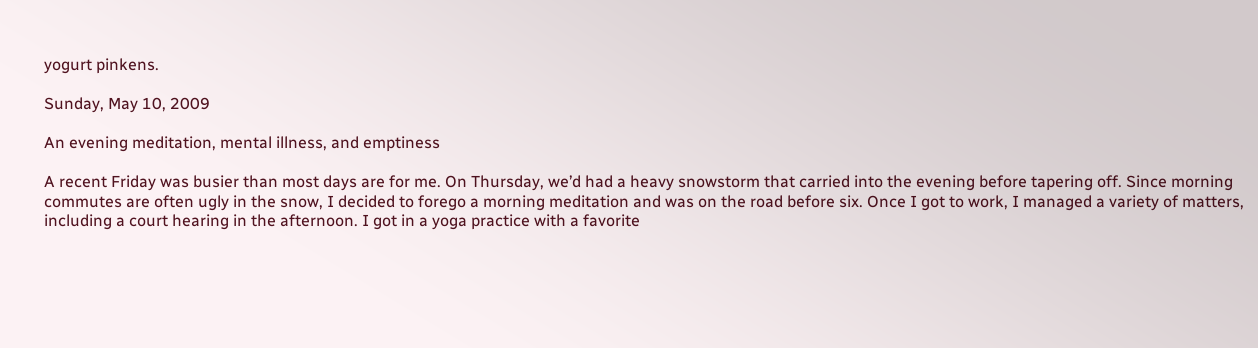yogurt pinkens.

Sunday, May 10, 2009

An evening meditation, mental illness, and emptiness

A recent Friday was busier than most days are for me. On Thursday, we’d had a heavy snowstorm that carried into the evening before tapering off. Since morning commutes are often ugly in the snow, I decided to forego a morning meditation and was on the road before six. Once I got to work, I managed a variety of matters, including a court hearing in the afternoon. I got in a yoga practice with a favorite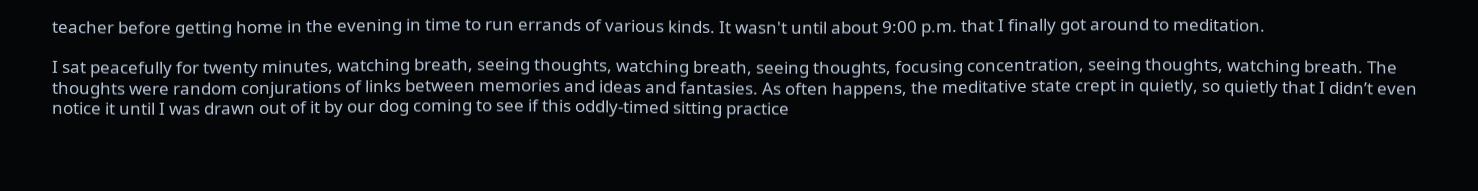teacher before getting home in the evening in time to run errands of various kinds. It wasn't until about 9:00 p.m. that I finally got around to meditation.

I sat peacefully for twenty minutes, watching breath, seeing thoughts, watching breath, seeing thoughts, focusing concentration, seeing thoughts, watching breath. The thoughts were random conjurations of links between memories and ideas and fantasies. As often happens, the meditative state crept in quietly, so quietly that I didn’t even notice it until I was drawn out of it by our dog coming to see if this oddly-timed sitting practice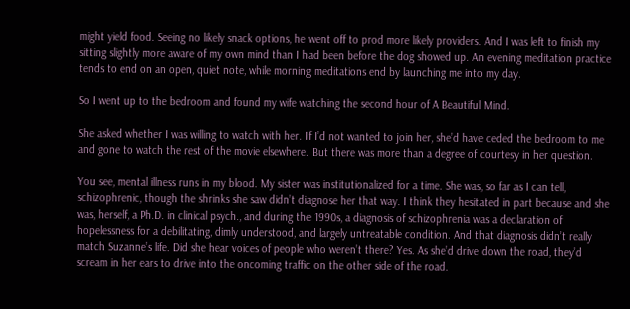might yield food. Seeing no likely snack options, he went off to prod more likely providers. And I was left to finish my sitting slightly more aware of my own mind than I had been before the dog showed up. An evening meditation practice tends to end on an open, quiet note, while morning meditations end by launching me into my day.

So I went up to the bedroom and found my wife watching the second hour of A Beautiful Mind.

She asked whether I was willing to watch with her. If I’d not wanted to join her, she’d have ceded the bedroom to me and gone to watch the rest of the movie elsewhere. But there was more than a degree of courtesy in her question.

You see, mental illness runs in my blood. My sister was institutionalized for a time. She was, so far as I can tell, schizophrenic, though the shrinks she saw didn’t diagnose her that way. I think they hesitated in part because and she was, herself, a Ph.D. in clinical psych., and during the 1990s, a diagnosis of schizophrenia was a declaration of hopelessness for a debilitating, dimly understood, and largely untreatable condition. And that diagnosis didn’t really match Suzanne’s life. Did she hear voices of people who weren’t there? Yes. As she’d drive down the road, they’d scream in her ears to drive into the oncoming traffic on the other side of the road.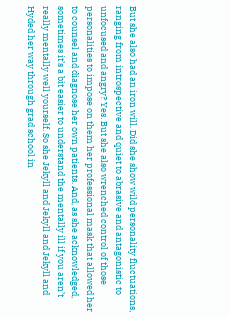But she also had an iron will. Did she show wild personality fluctuations, ranging from introspective and quiet to abrasive and antagonistic to unfocused and angry? Yes. But she also wrenched control of those personalities to impose on them her professional mask that allowed her to counsel and diagnose her own patients. And, as she acknowledged, sometimes it’s a bit easier to understand the mentally ill if you aren’t really mentally well yourself. So she Jekyll and Jekyll and Jekyll and Hyded her way through grad school in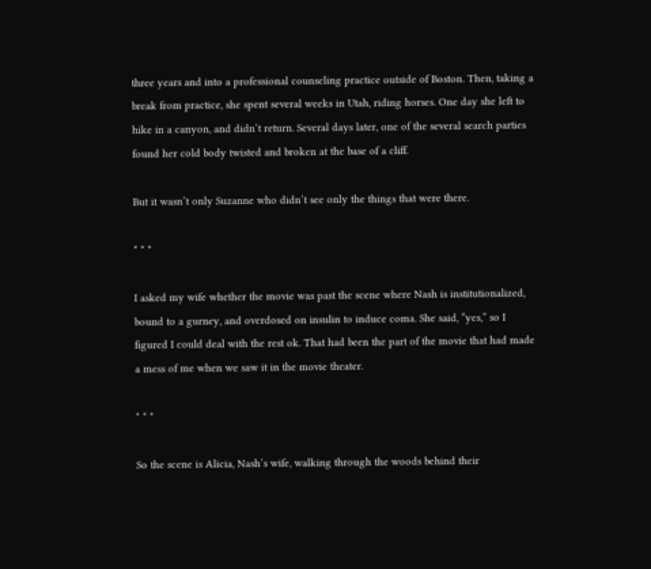three years and into a professional counseling practice outside of Boston. Then, taking a break from practice, she spent several weeks in Utah, riding horses. One day she left to hike in a canyon, and didn’t return. Several days later, one of the several search parties found her cold body twisted and broken at the base of a cliff.

But it wasn’t only Suzanne who didn’t see only the things that were there.

* * *

I asked my wife whether the movie was past the scene where Nash is institutionalized, bound to a gurney, and overdosed on insulin to induce coma. She said, “yes,” so I figured I could deal with the rest ok. That had been the part of the movie that had made a mess of me when we saw it in the movie theater.

* * *

So the scene is Alicia, Nash’s wife, walking through the woods behind their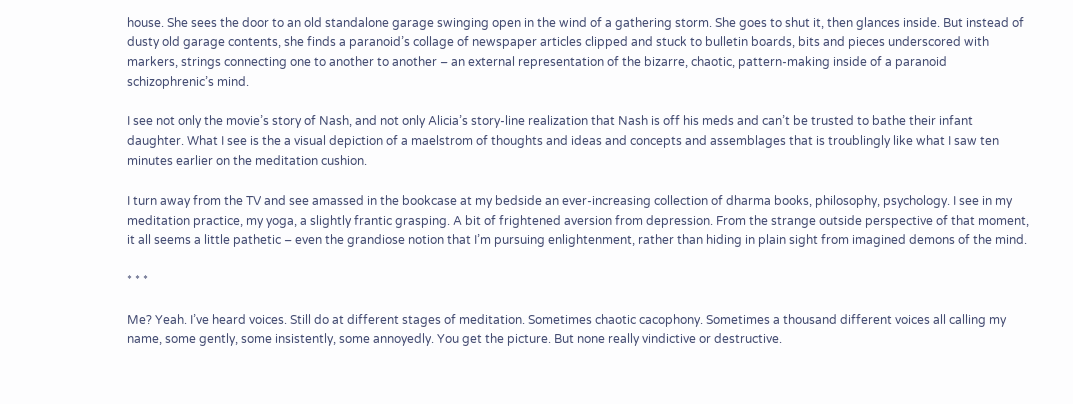house. She sees the door to an old standalone garage swinging open in the wind of a gathering storm. She goes to shut it, then glances inside. But instead of dusty old garage contents, she finds a paranoid’s collage of newspaper articles clipped and stuck to bulletin boards, bits and pieces underscored with markers, strings connecting one to another to another – an external representation of the bizarre, chaotic, pattern-making inside of a paranoid schizophrenic’s mind.

I see not only the movie’s story of Nash, and not only Alicia’s story-line realization that Nash is off his meds and can’t be trusted to bathe their infant daughter. What I see is the a visual depiction of a maelstrom of thoughts and ideas and concepts and assemblages that is troublingly like what I saw ten minutes earlier on the meditation cushion.

I turn away from the TV and see amassed in the bookcase at my bedside an ever-increasing collection of dharma books, philosophy, psychology. I see in my meditation practice, my yoga, a slightly frantic grasping. A bit of frightened aversion from depression. From the strange outside perspective of that moment, it all seems a little pathetic – even the grandiose notion that I’m pursuing enlightenment, rather than hiding in plain sight from imagined demons of the mind.

* * *

Me? Yeah. I’ve heard voices. Still do at different stages of meditation. Sometimes chaotic cacophony. Sometimes a thousand different voices all calling my name, some gently, some insistently, some annoyedly. You get the picture. But none really vindictive or destructive.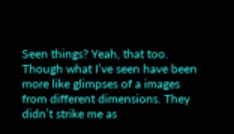Seen things? Yeah, that too. Though what I’ve seen have been more like glimpses of a images from different dimensions. They didn’t strike me as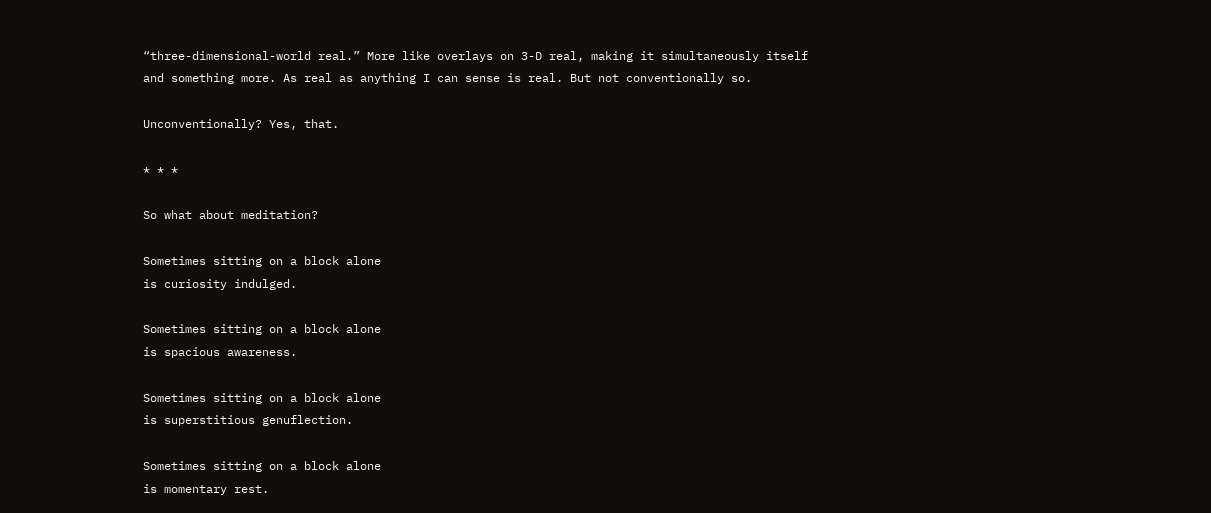“three-dimensional-world real.” More like overlays on 3-D real, making it simultaneously itself and something more. As real as anything I can sense is real. But not conventionally so.

Unconventionally? Yes, that.

* * *

So what about meditation?

Sometimes sitting on a block alone
is curiosity indulged.

Sometimes sitting on a block alone
is spacious awareness.

Sometimes sitting on a block alone
is superstitious genuflection.

Sometimes sitting on a block alone
is momentary rest.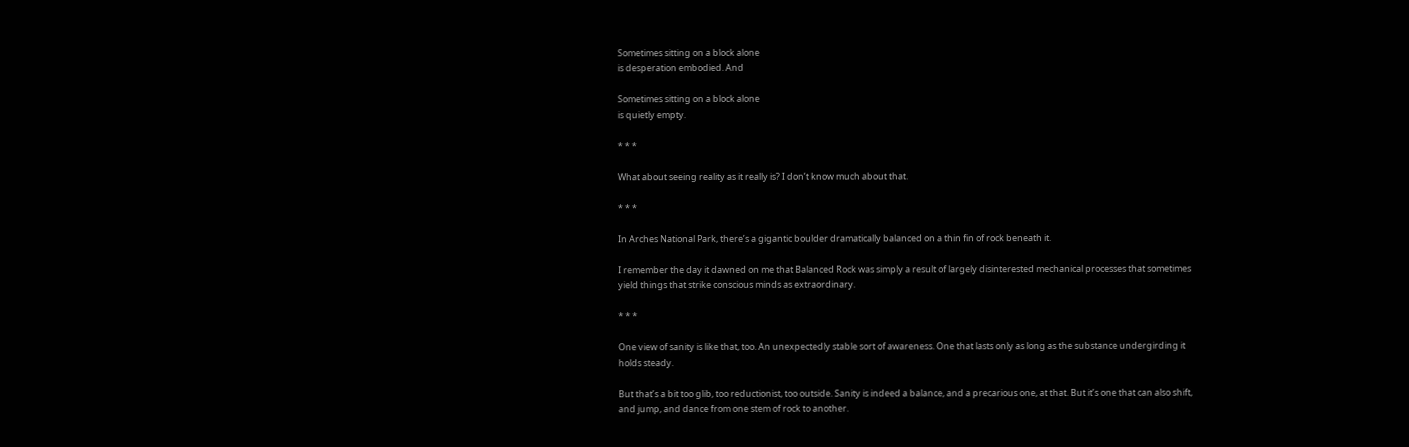Sometimes sitting on a block alone
is desperation embodied. And

Sometimes sitting on a block alone
is quietly empty.

* * *

What about seeing reality as it really is? I don’t know much about that.

* * *

In Arches National Park, there’s a gigantic boulder dramatically balanced on a thin fin of rock beneath it.

I remember the day it dawned on me that Balanced Rock was simply a result of largely disinterested mechanical processes that sometimes yield things that strike conscious minds as extraordinary.

* * *

One view of sanity is like that, too. An unexpectedly stable sort of awareness. One that lasts only as long as the substance undergirding it holds steady.

But that’s a bit too glib, too reductionist, too outside. Sanity is indeed a balance, and a precarious one, at that. But it’s one that can also shift, and jump, and dance from one stem of rock to another.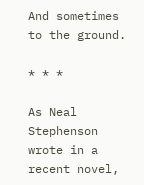And sometimes to the ground.

* * *

As Neal Stephenson wrote in a recent novel,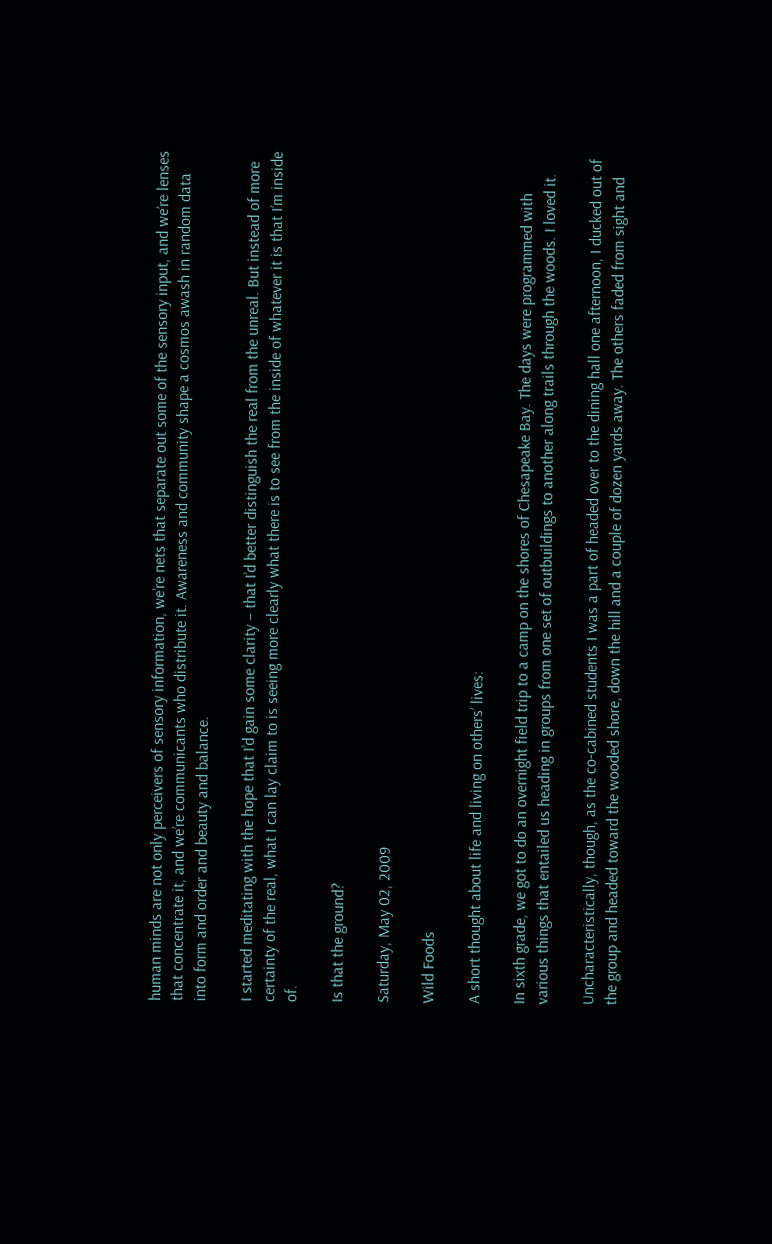human minds are not only perceivers of sensory information, we’re nets that separate out some of the sensory input, and we’re lenses that concentrate it, and we’re communicants who distribute it. Awareness and community shape a cosmos awash in random data into form and order and beauty and balance.

I started meditating with the hope that I’d gain some clarity – that I’d better distinguish the real from the unreal. But instead of more certainty of the real, what I can lay claim to is seeing more clearly what there is to see from the inside of whatever it is that I’m inside of.

Is that the ground?

Saturday, May 02, 2009

Wild Foods

A short thought about life and living on others’ lives:

In sixth grade, we got to do an overnight field trip to a camp on the shores of Chesapeake Bay. The days were programmed with various things that entailed us heading in groups from one set of outbuildings to another along trails through the woods. I loved it.

Uncharacteristically, though, as the co-cabined students I was a part of headed over to the dining hall one afternoon, I ducked out of the group and headed toward the wooded shore, down the hill and a couple of dozen yards away. The others faded from sight and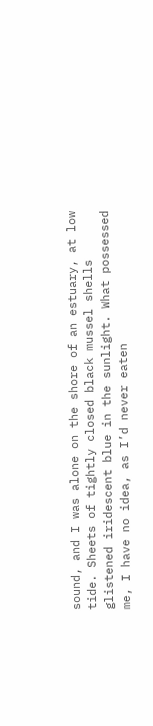sound, and I was alone on the shore of an estuary, at low tide. Sheets of tightly closed black mussel shells glistened iridescent blue in the sunlight. What possessed me, I have no idea, as I’d never eaten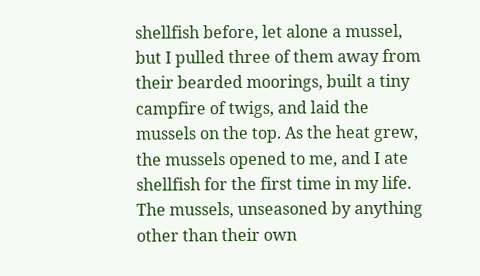shellfish before, let alone a mussel, but I pulled three of them away from their bearded moorings, built a tiny campfire of twigs, and laid the mussels on the top. As the heat grew, the mussels opened to me, and I ate shellfish for the first time in my life. The mussels, unseasoned by anything other than their own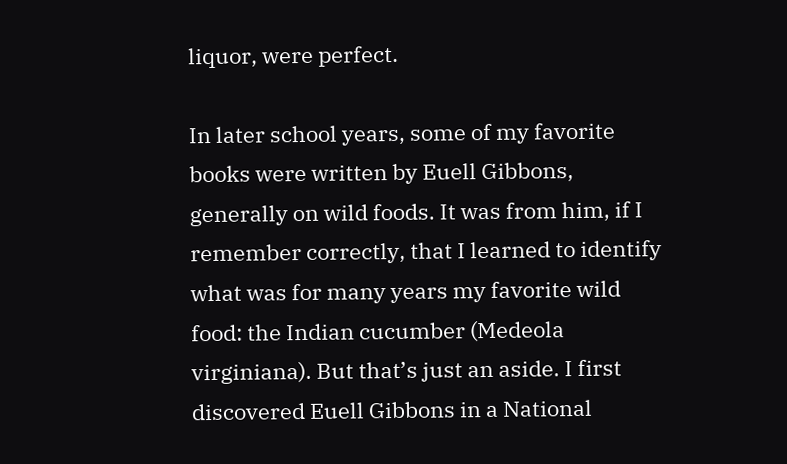liquor, were perfect.

In later school years, some of my favorite books were written by Euell Gibbons, generally on wild foods. It was from him, if I remember correctly, that I learned to identify what was for many years my favorite wild food: the Indian cucumber (Medeola virginiana). But that’s just an aside. I first discovered Euell Gibbons in a National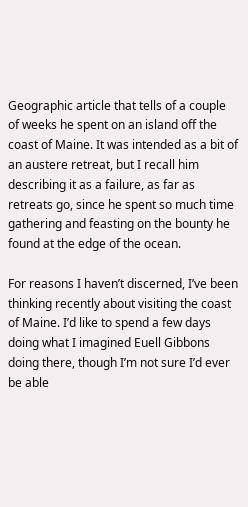Geographic article that tells of a couple of weeks he spent on an island off the coast of Maine. It was intended as a bit of an austere retreat, but I recall him describing it as a failure, as far as retreats go, since he spent so much time gathering and feasting on the bounty he found at the edge of the ocean.

For reasons I haven’t discerned, I’ve been thinking recently about visiting the coast of Maine. I’d like to spend a few days doing what I imagined Euell Gibbons doing there, though I’m not sure I’d ever be able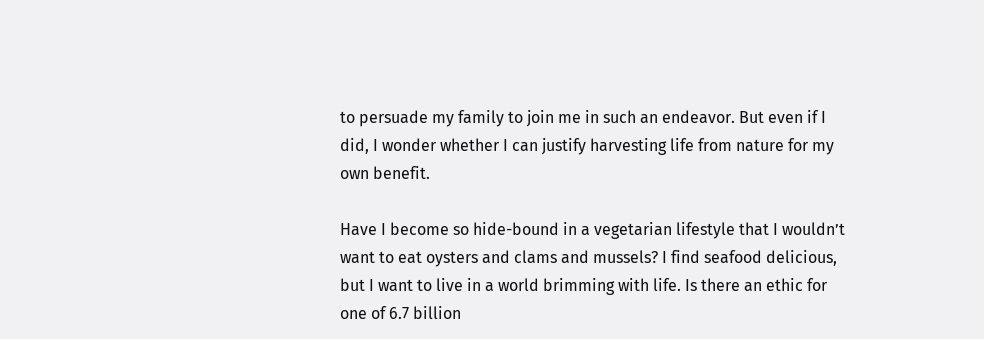to persuade my family to join me in such an endeavor. But even if I did, I wonder whether I can justify harvesting life from nature for my own benefit.

Have I become so hide-bound in a vegetarian lifestyle that I wouldn’t want to eat oysters and clams and mussels? I find seafood delicious, but I want to live in a world brimming with life. Is there an ethic for one of 6.7 billion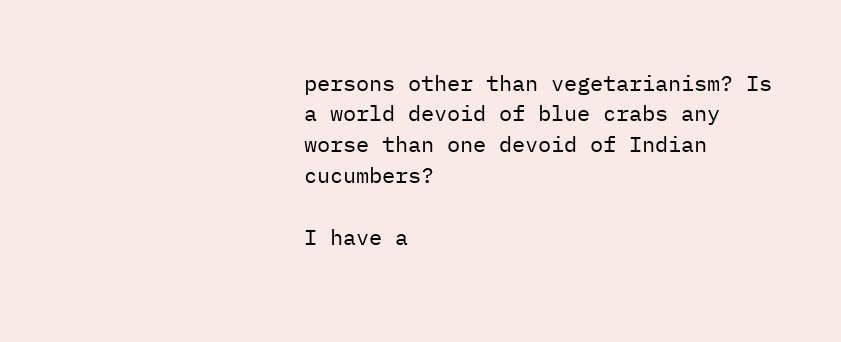persons other than vegetarianism? Is a world devoid of blue crabs any worse than one devoid of Indian cucumbers?

I have a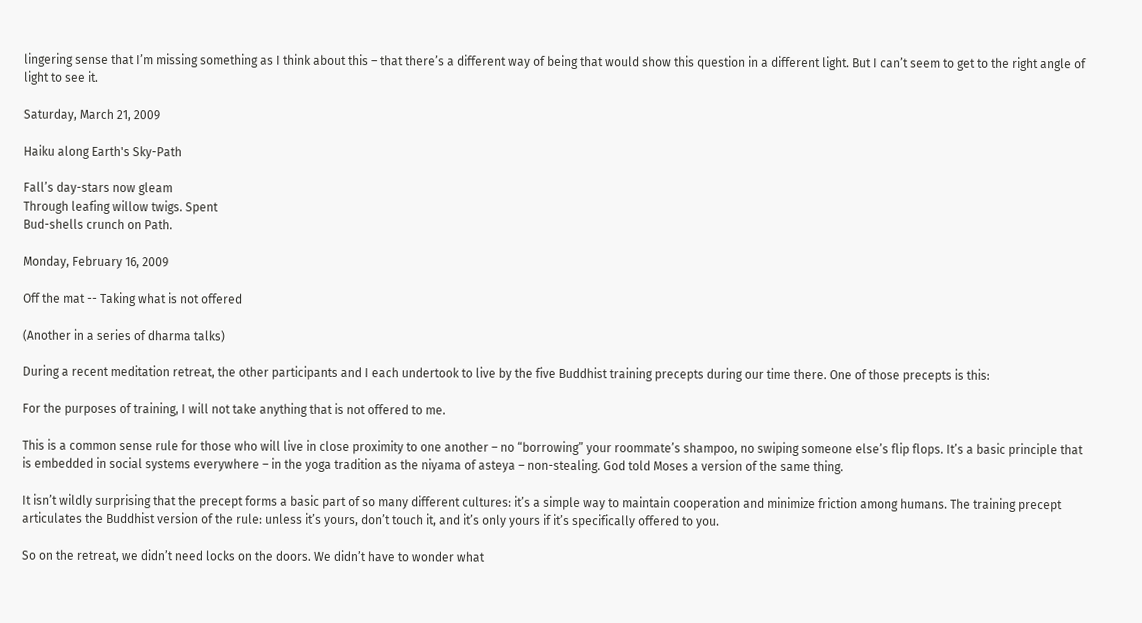lingering sense that I’m missing something as I think about this – that there’s a different way of being that would show this question in a different light. But I can’t seem to get to the right angle of light to see it.

Saturday, March 21, 2009

Haiku along Earth's Sky-Path

Fall’s day-stars now gleam
Through leafing willow twigs. Spent
Bud-shells crunch on Path.

Monday, February 16, 2009

Off the mat -- Taking what is not offered

(Another in a series of dharma talks)

During a recent meditation retreat, the other participants and I each undertook to live by the five Buddhist training precepts during our time there. One of those precepts is this:

For the purposes of training, I will not take anything that is not offered to me.

This is a common sense rule for those who will live in close proximity to one another – no “borrowing” your roommate’s shampoo, no swiping someone else’s flip flops. It’s a basic principle that is embedded in social systems everywhere – in the yoga tradition as the niyama of asteya – non-stealing. God told Moses a version of the same thing.

It isn’t wildly surprising that the precept forms a basic part of so many different cultures: it’s a simple way to maintain cooperation and minimize friction among humans. The training precept articulates the Buddhist version of the rule: unless it’s yours, don’t touch it, and it’s only yours if it’s specifically offered to you.

So on the retreat, we didn’t need locks on the doors. We didn’t have to wonder what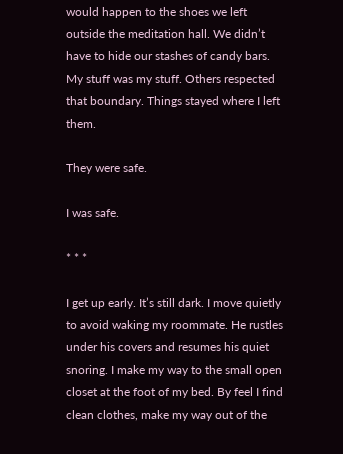would happen to the shoes we left outside the meditation hall. We didn’t have to hide our stashes of candy bars. My stuff was my stuff. Others respected that boundary. Things stayed where I left them.

They were safe.

I was safe.

* * *

I get up early. It’s still dark. I move quietly to avoid waking my roommate. He rustles under his covers and resumes his quiet snoring. I make my way to the small open closet at the foot of my bed. By feel I find clean clothes, make my way out of the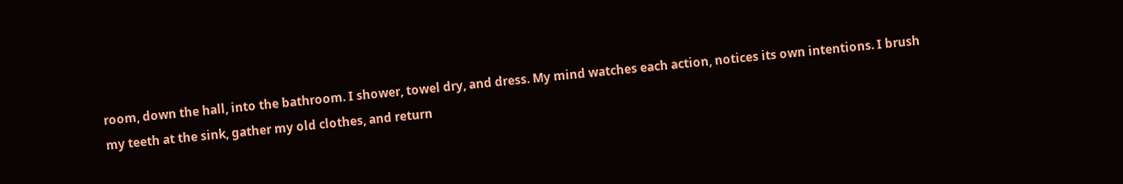room, down the hall, into the bathroom. I shower, towel dry, and dress. My mind watches each action, notices its own intentions. I brush my teeth at the sink, gather my old clothes, and return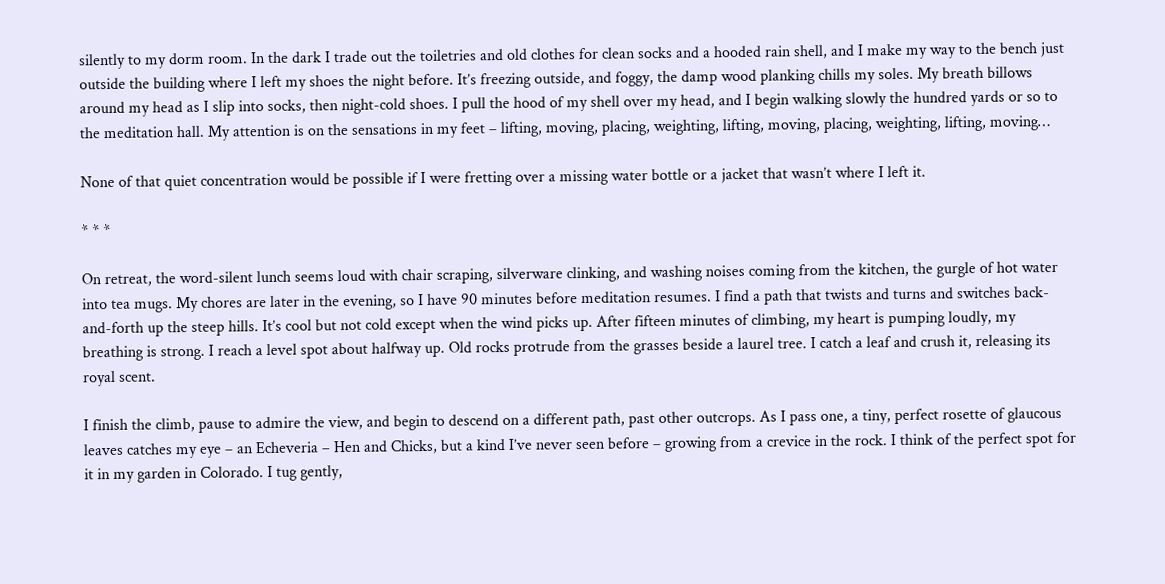silently to my dorm room. In the dark I trade out the toiletries and old clothes for clean socks and a hooded rain shell, and I make my way to the bench just outside the building where I left my shoes the night before. It’s freezing outside, and foggy, the damp wood planking chills my soles. My breath billows around my head as I slip into socks, then night-cold shoes. I pull the hood of my shell over my head, and I begin walking slowly the hundred yards or so to the meditation hall. My attention is on the sensations in my feet – lifting, moving, placing, weighting, lifting, moving, placing, weighting, lifting, moving…

None of that quiet concentration would be possible if I were fretting over a missing water bottle or a jacket that wasn’t where I left it.

* * *

On retreat, the word-silent lunch seems loud with chair scraping, silverware clinking, and washing noises coming from the kitchen, the gurgle of hot water into tea mugs. My chores are later in the evening, so I have 90 minutes before meditation resumes. I find a path that twists and turns and switches back-and-forth up the steep hills. It’s cool but not cold except when the wind picks up. After fifteen minutes of climbing, my heart is pumping loudly, my breathing is strong. I reach a level spot about halfway up. Old rocks protrude from the grasses beside a laurel tree. I catch a leaf and crush it, releasing its royal scent.

I finish the climb, pause to admire the view, and begin to descend on a different path, past other outcrops. As I pass one, a tiny, perfect rosette of glaucous leaves catches my eye – an Echeveria – Hen and Chicks, but a kind I’ve never seen before – growing from a crevice in the rock. I think of the perfect spot for it in my garden in Colorado. I tug gently,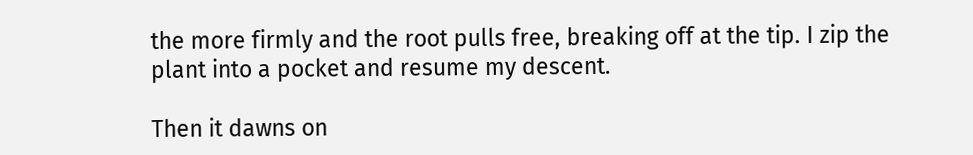the more firmly and the root pulls free, breaking off at the tip. I zip the plant into a pocket and resume my descent.

Then it dawns on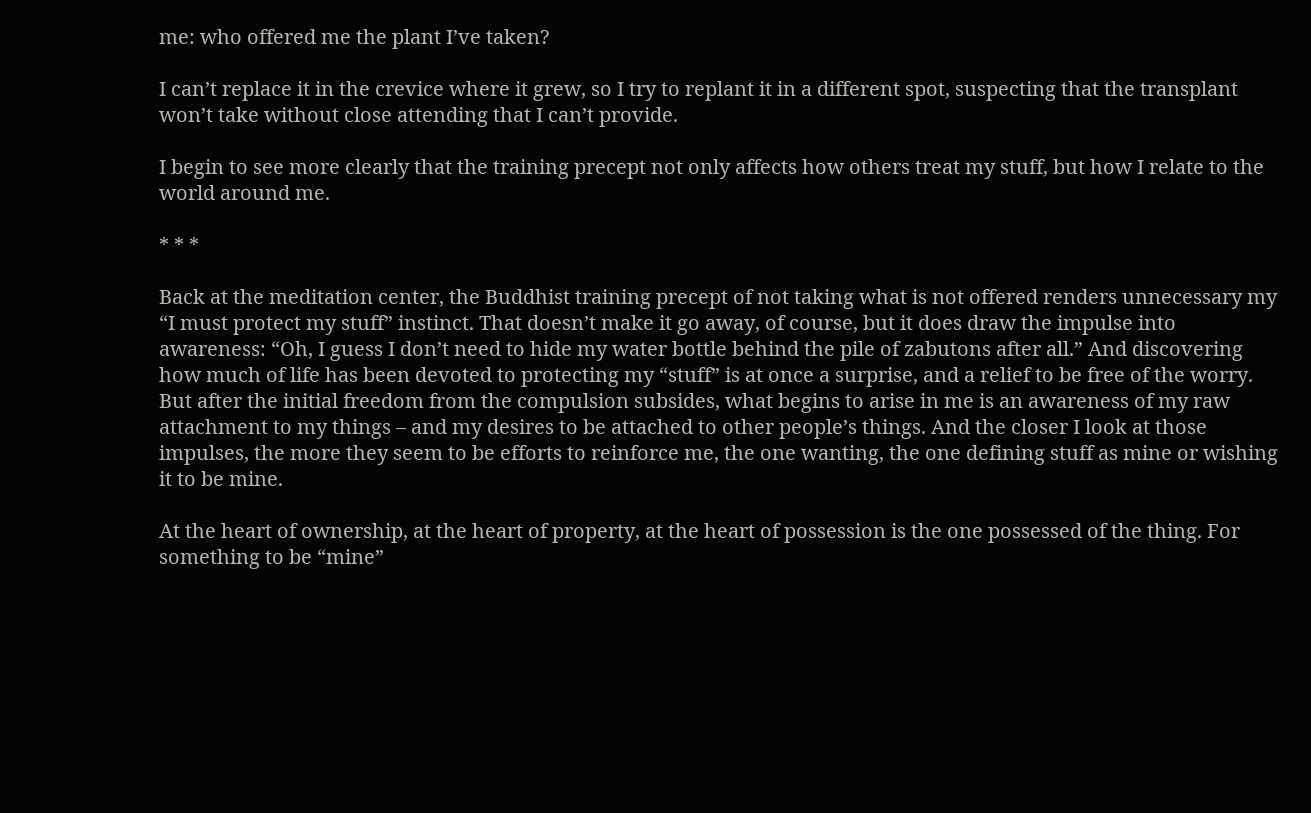me: who offered me the plant I’ve taken?

I can’t replace it in the crevice where it grew, so I try to replant it in a different spot, suspecting that the transplant won’t take without close attending that I can’t provide.

I begin to see more clearly that the training precept not only affects how others treat my stuff, but how I relate to the world around me.

* * *

Back at the meditation center, the Buddhist training precept of not taking what is not offered renders unnecessary my “I must protect my stuff” instinct. That doesn’t make it go away, of course, but it does draw the impulse into awareness: “Oh, I guess I don’t need to hide my water bottle behind the pile of zabutons after all.” And discovering how much of life has been devoted to protecting my “stuff” is at once a surprise, and a relief to be free of the worry. But after the initial freedom from the compulsion subsides, what begins to arise in me is an awareness of my raw attachment to my things – and my desires to be attached to other people’s things. And the closer I look at those impulses, the more they seem to be efforts to reinforce me, the one wanting, the one defining stuff as mine or wishing it to be mine.

At the heart of ownership, at the heart of property, at the heart of possession is the one possessed of the thing. For something to be “mine”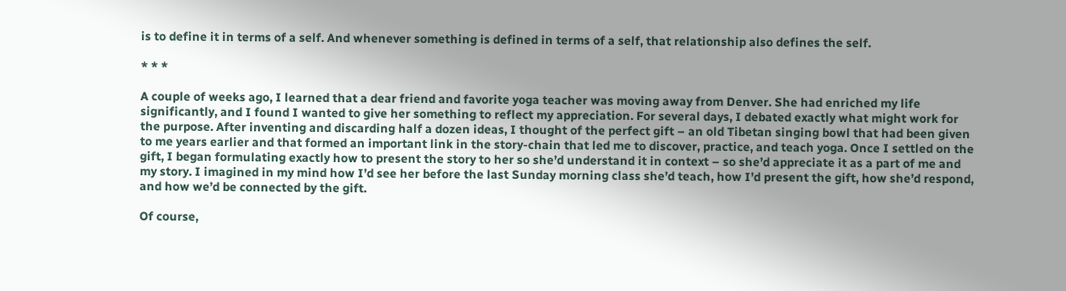is to define it in terms of a self. And whenever something is defined in terms of a self, that relationship also defines the self.

* * *

A couple of weeks ago, I learned that a dear friend and favorite yoga teacher was moving away from Denver. She had enriched my life significantly, and I found I wanted to give her something to reflect my appreciation. For several days, I debated exactly what might work for the purpose. After inventing and discarding half a dozen ideas, I thought of the perfect gift – an old Tibetan singing bowl that had been given to me years earlier and that formed an important link in the story-chain that led me to discover, practice, and teach yoga. Once I settled on the gift, I began formulating exactly how to present the story to her so she’d understand it in context – so she’d appreciate it as a part of me and my story. I imagined in my mind how I’d see her before the last Sunday morning class she’d teach, how I’d present the gift, how she’d respond, and how we’d be connected by the gift.

Of course,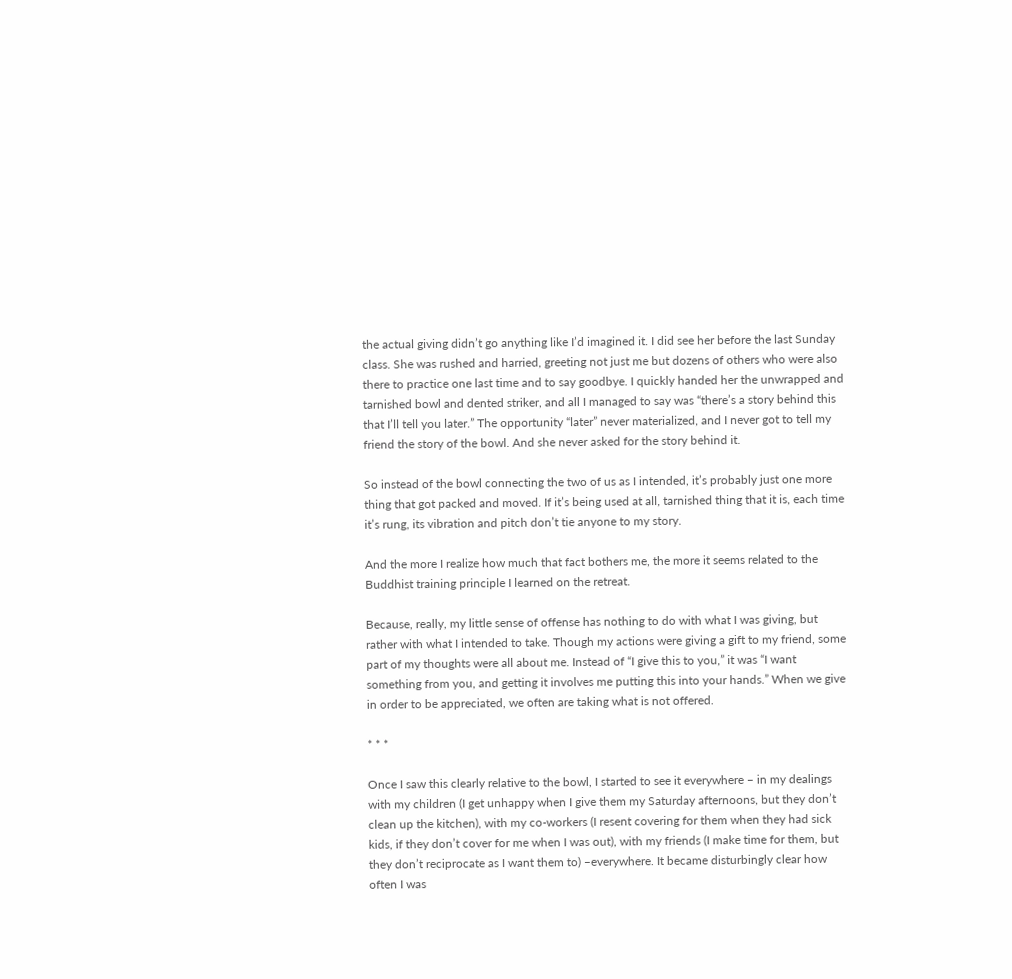the actual giving didn’t go anything like I’d imagined it. I did see her before the last Sunday class. She was rushed and harried, greeting not just me but dozens of others who were also there to practice one last time and to say goodbye. I quickly handed her the unwrapped and tarnished bowl and dented striker, and all I managed to say was “there’s a story behind this that I’ll tell you later.” The opportunity “later” never materialized, and I never got to tell my friend the story of the bowl. And she never asked for the story behind it.

So instead of the bowl connecting the two of us as I intended, it’s probably just one more thing that got packed and moved. If it’s being used at all, tarnished thing that it is, each time it’s rung, its vibration and pitch don’t tie anyone to my story.

And the more I realize how much that fact bothers me, the more it seems related to the Buddhist training principle I learned on the retreat.

Because, really, my little sense of offense has nothing to do with what I was giving, but rather with what I intended to take. Though my actions were giving a gift to my friend, some part of my thoughts were all about me. Instead of “I give this to you,” it was “I want something from you, and getting it involves me putting this into your hands.” When we give in order to be appreciated, we often are taking what is not offered.

* * *

Once I saw this clearly relative to the bowl, I started to see it everywhere – in my dealings with my children (I get unhappy when I give them my Saturday afternoons, but they don’t clean up the kitchen), with my co-workers (I resent covering for them when they had sick kids, if they don’t cover for me when I was out), with my friends (I make time for them, but they don’t reciprocate as I want them to) –everywhere. It became disturbingly clear how often I was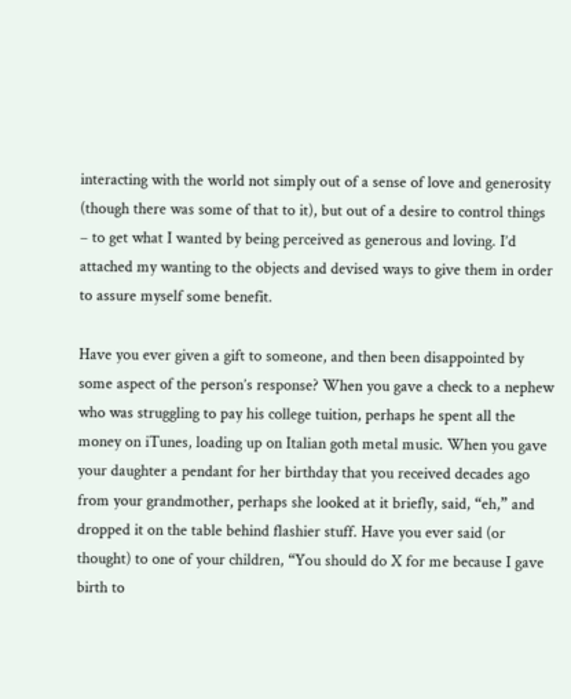interacting with the world not simply out of a sense of love and generosity (though there was some of that to it), but out of a desire to control things – to get what I wanted by being perceived as generous and loving. I’d attached my wanting to the objects and devised ways to give them in order to assure myself some benefit.

Have you ever given a gift to someone, and then been disappointed by some aspect of the person’s response? When you gave a check to a nephew who was struggling to pay his college tuition, perhaps he spent all the money on iTunes, loading up on Italian goth metal music. When you gave your daughter a pendant for her birthday that you received decades ago from your grandmother, perhaps she looked at it briefly, said, “eh,” and dropped it on the table behind flashier stuff. Have you ever said (or thought) to one of your children, “You should do X for me because I gave birth to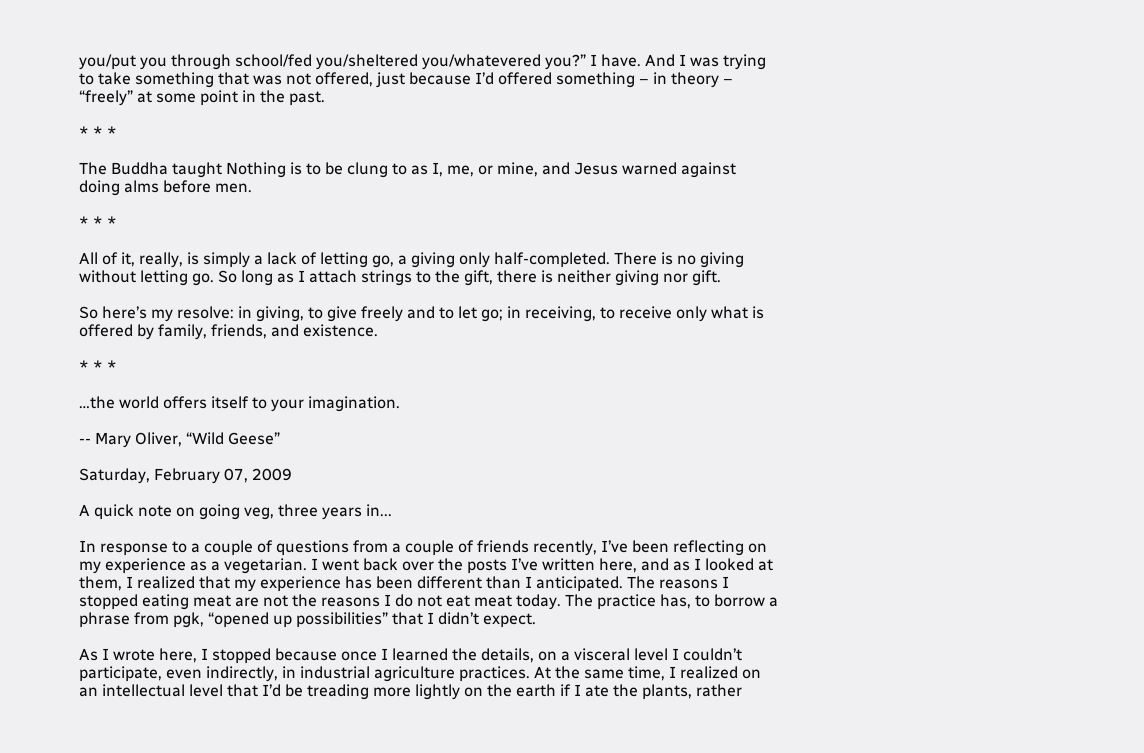you/put you through school/fed you/sheltered you/whatevered you?” I have. And I was trying to take something that was not offered, just because I’d offered something – in theory – “freely” at some point in the past.

* * *

The Buddha taught Nothing is to be clung to as I, me, or mine, and Jesus warned against doing alms before men.

* * *

All of it, really, is simply a lack of letting go, a giving only half-completed. There is no giving without letting go. So long as I attach strings to the gift, there is neither giving nor gift.

So here’s my resolve: in giving, to give freely and to let go; in receiving, to receive only what is offered by family, friends, and existence.

* * *

…the world offers itself to your imagination.

-- Mary Oliver, “Wild Geese”

Saturday, February 07, 2009

A quick note on going veg, three years in...

In response to a couple of questions from a couple of friends recently, I’ve been reflecting on my experience as a vegetarian. I went back over the posts I’ve written here, and as I looked at them, I realized that my experience has been different than I anticipated. The reasons I stopped eating meat are not the reasons I do not eat meat today. The practice has, to borrow a phrase from pgk, “opened up possibilities” that I didn’t expect.

As I wrote here, I stopped because once I learned the details, on a visceral level I couldn’t participate, even indirectly, in industrial agriculture practices. At the same time, I realized on an intellectual level that I’d be treading more lightly on the earth if I ate the plants, rather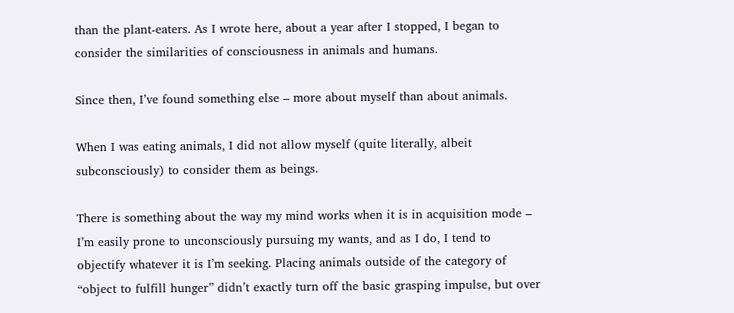than the plant-eaters. As I wrote here, about a year after I stopped, I began to consider the similarities of consciousness in animals and humans.

Since then, I’ve found something else – more about myself than about animals.

When I was eating animals, I did not allow myself (quite literally, albeit subconsciously) to consider them as beings.

There is something about the way my mind works when it is in acquisition mode – I’m easily prone to unconsciously pursuing my wants, and as I do, I tend to objectify whatever it is I’m seeking. Placing animals outside of the category of “object to fulfill hunger” didn’t exactly turn off the basic grasping impulse, but over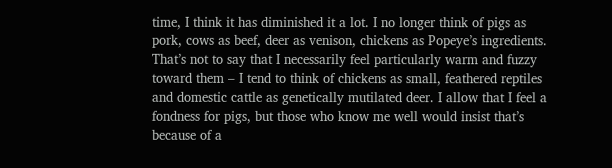time, I think it has diminished it a lot. I no longer think of pigs as pork, cows as beef, deer as venison, chickens as Popeye’s ingredients. That’s not to say that I necessarily feel particularly warm and fuzzy toward them – I tend to think of chickens as small, feathered reptiles and domestic cattle as genetically mutilated deer. I allow that I feel a fondness for pigs, but those who know me well would insist that’s because of a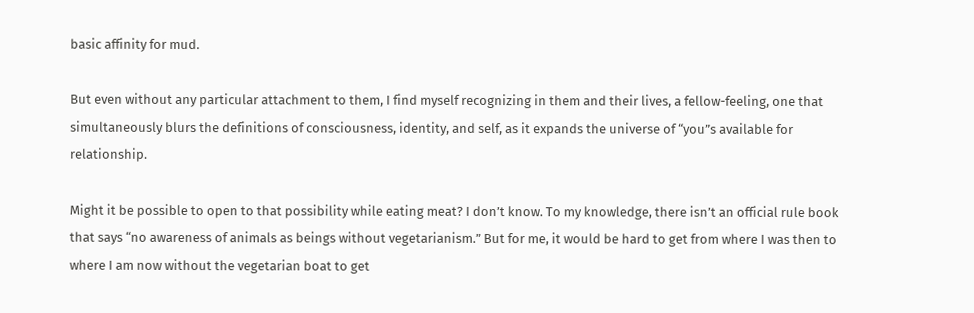basic affinity for mud.

But even without any particular attachment to them, I find myself recognizing in them and their lives, a fellow-feeling, one that simultaneously blurs the definitions of consciousness, identity, and self, as it expands the universe of “you”s available for relationship.

Might it be possible to open to that possibility while eating meat? I don’t know. To my knowledge, there isn’t an official rule book that says “no awareness of animals as beings without vegetarianism.” But for me, it would be hard to get from where I was then to where I am now without the vegetarian boat to get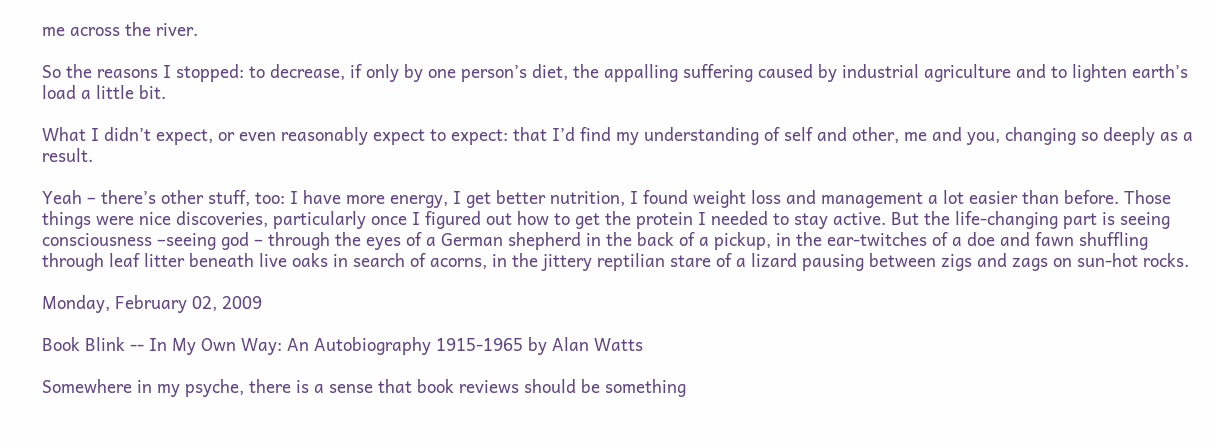me across the river.

So the reasons I stopped: to decrease, if only by one person’s diet, the appalling suffering caused by industrial agriculture and to lighten earth’s load a little bit.

What I didn’t expect, or even reasonably expect to expect: that I’d find my understanding of self and other, me and you, changing so deeply as a result.

Yeah – there’s other stuff, too: I have more energy, I get better nutrition, I found weight loss and management a lot easier than before. Those things were nice discoveries, particularly once I figured out how to get the protein I needed to stay active. But the life-changing part is seeing consciousness –seeing god – through the eyes of a German shepherd in the back of a pickup, in the ear-twitches of a doe and fawn shuffling through leaf litter beneath live oaks in search of acorns, in the jittery reptilian stare of a lizard pausing between zigs and zags on sun-hot rocks.

Monday, February 02, 2009

Book Blink -- In My Own Way: An Autobiography 1915-1965 by Alan Watts

Somewhere in my psyche, there is a sense that book reviews should be something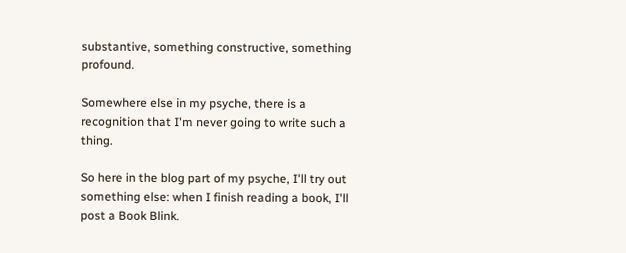substantive, something constructive, something profound.

Somewhere else in my psyche, there is a recognition that I'm never going to write such a thing.

So here in the blog part of my psyche, I'll try out something else: when I finish reading a book, I'll post a Book Blink.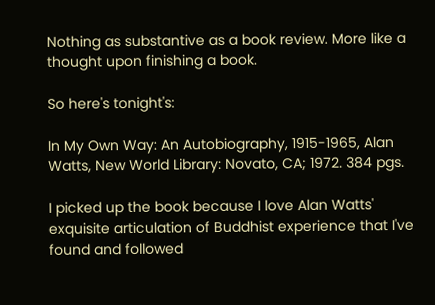Nothing as substantive as a book review. More like a thought upon finishing a book.

So here's tonight's:

In My Own Way: An Autobiography, 1915-1965, Alan Watts, New World Library: Novato, CA; 1972. 384 pgs.

I picked up the book because I love Alan Watts' exquisite articulation of Buddhist experience that I've found and followed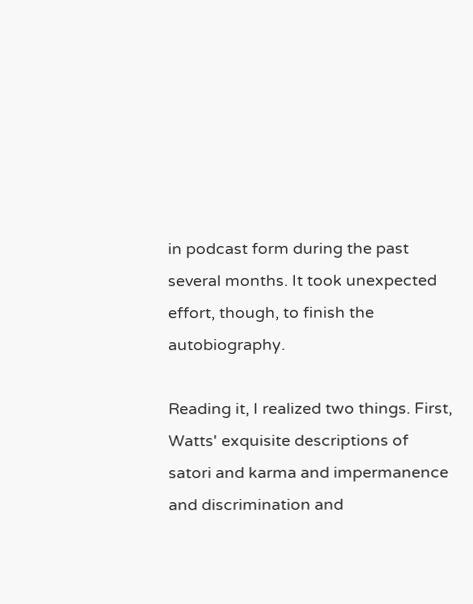in podcast form during the past several months. It took unexpected effort, though, to finish the autobiography.

Reading it, I realized two things. First, Watts' exquisite descriptions of satori and karma and impermanence and discrimination and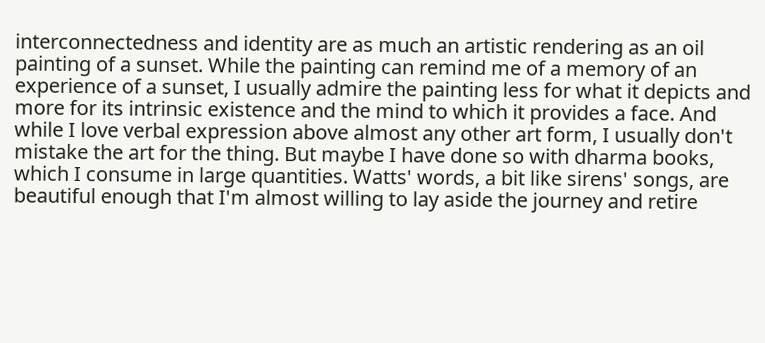interconnectedness and identity are as much an artistic rendering as an oil painting of a sunset. While the painting can remind me of a memory of an experience of a sunset, I usually admire the painting less for what it depicts and more for its intrinsic existence and the mind to which it provides a face. And while I love verbal expression above almost any other art form, I usually don't mistake the art for the thing. But maybe I have done so with dharma books, which I consume in large quantities. Watts' words, a bit like sirens' songs, are beautiful enough that I'm almost willing to lay aside the journey and retire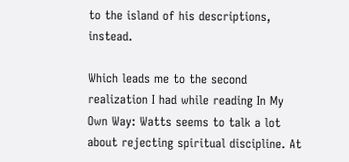to the island of his descriptions, instead.

Which leads me to the second realization I had while reading In My Own Way: Watts seems to talk a lot about rejecting spiritual discipline. At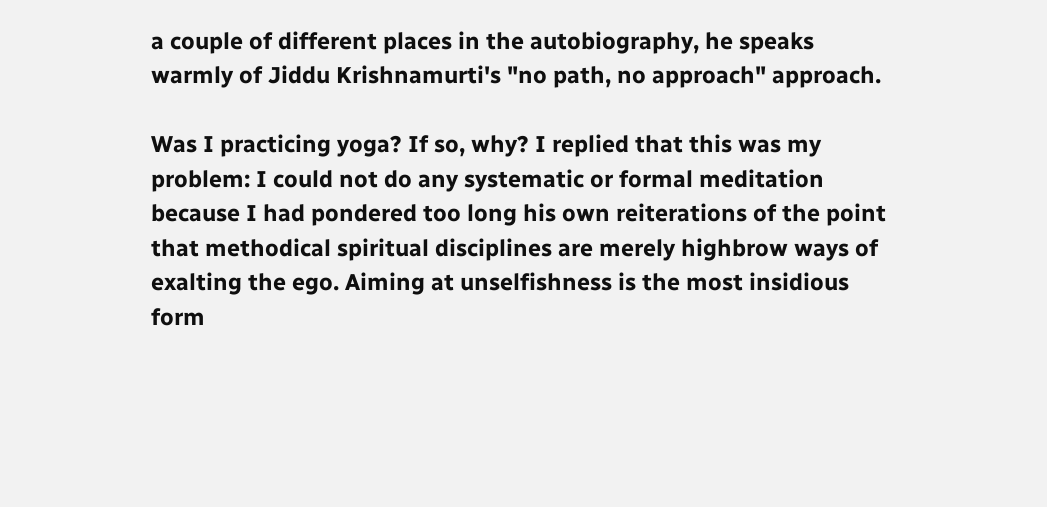a couple of different places in the autobiography, he speaks warmly of Jiddu Krishnamurti's "no path, no approach" approach.

Was I practicing yoga? If so, why? I replied that this was my problem: I could not do any systematic or formal meditation because I had pondered too long his own reiterations of the point that methodical spiritual disciplines are merely highbrow ways of exalting the ego. Aiming at unselfishness is the most insidious form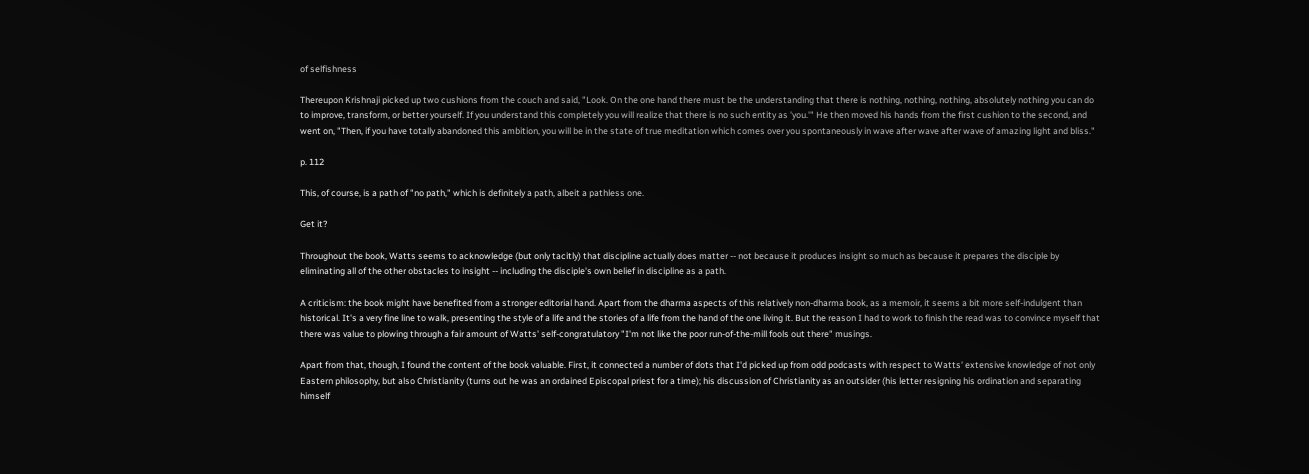of selfishness

Thereupon Krishnaji picked up two cushions from the couch and said, "Look. On the one hand there must be the understanding that there is nothing, nothing, nothing, absolutely nothing you can do to improve, transform, or better yourself. If you understand this completely you will realize that there is no such entity as 'you.'" He then moved his hands from the first cushion to the second, and went on, "Then, if you have totally abandoned this ambition, you will be in the state of true meditation which comes over you spontaneously in wave after wave after wave of amazing light and bliss."

p. 112

This, of course, is a path of "no path," which is definitely a path, albeit a pathless one.

Get it?

Throughout the book, Watts seems to acknowledge (but only tacitly) that discipline actually does matter -- not because it produces insight so much as because it prepares the disciple by eliminating all of the other obstacles to insight -- including the disciple's own belief in discipline as a path.

A criticism: the book might have benefited from a stronger editorial hand. Apart from the dharma aspects of this relatively non-dharma book, as a memoir, it seems a bit more self-indulgent than historical. It's a very fine line to walk, presenting the style of a life and the stories of a life from the hand of the one living it. But the reason I had to work to finish the read was to convince myself that there was value to plowing through a fair amount of Watts' self-congratulatory "I'm not like the poor run-of-the-mill fools out there" musings.

Apart from that, though, I found the content of the book valuable. First, it connected a number of dots that I'd picked up from odd podcasts with respect to Watts' extensive knowledge of not only Eastern philosophy, but also Christianity (turns out he was an ordained Episcopal priest for a time); his discussion of Christianity as an outsider (his letter resigning his ordination and separating himself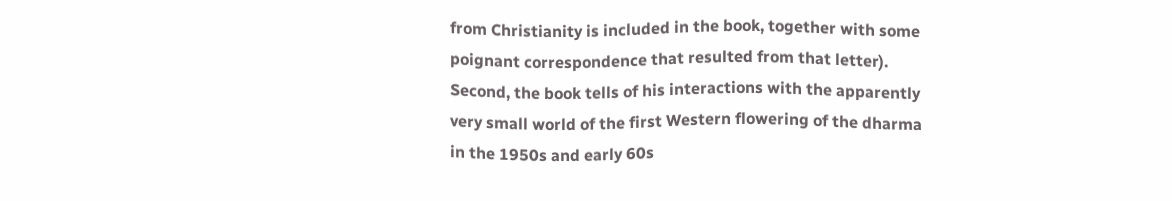from Christianity is included in the book, together with some poignant correspondence that resulted from that letter). Second, the book tells of his interactions with the apparently very small world of the first Western flowering of the dharma in the 1950s and early 60s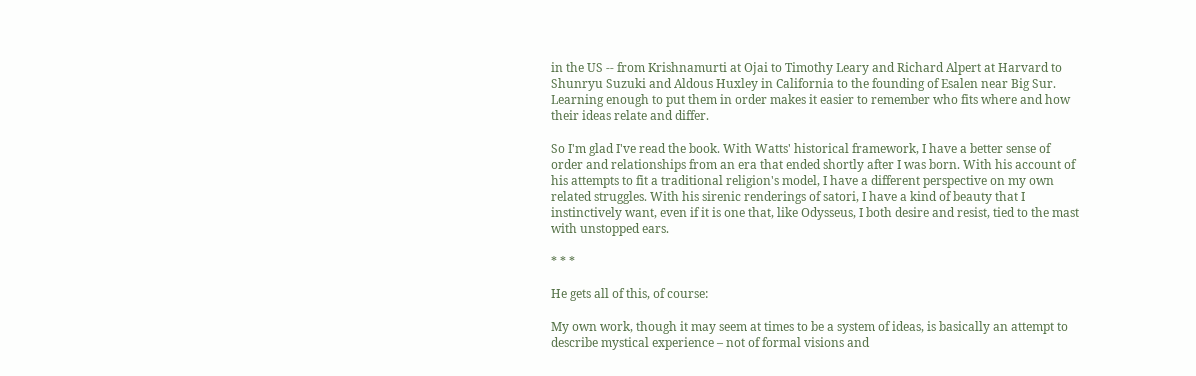in the US -- from Krishnamurti at Ojai to Timothy Leary and Richard Alpert at Harvard to Shunryu Suzuki and Aldous Huxley in California to the founding of Esalen near Big Sur. Learning enough to put them in order makes it easier to remember who fits where and how their ideas relate and differ.

So I'm glad I've read the book. With Watts' historical framework, I have a better sense of order and relationships from an era that ended shortly after I was born. With his account of his attempts to fit a traditional religion's model, I have a different perspective on my own related struggles. With his sirenic renderings of satori, I have a kind of beauty that I instinctively want, even if it is one that, like Odysseus, I both desire and resist, tied to the mast with unstopped ears.

* * *

He gets all of this, of course:

My own work, though it may seem at times to be a system of ideas, is basically an attempt to describe mystical experience – not of formal visions and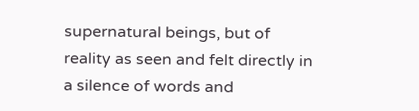supernatural beings, but of reality as seen and felt directly in a silence of words and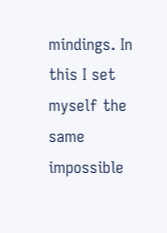mindings. In this I set myself the same impossible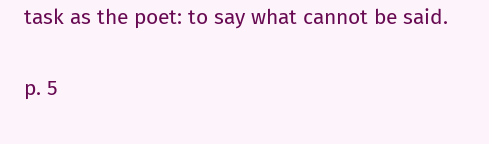task as the poet: to say what cannot be said.

p. 5